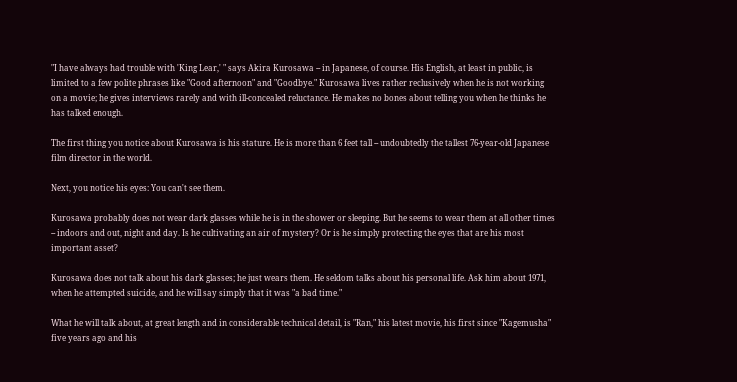"I have always had trouble with 'King Lear,' " says Akira Kurosawa -- in Japanese, of course. His English, at least in public, is limited to a few polite phrases like "Good afternoon" and "Goodbye." Kurosawa lives rather reclusively when he is not working on a movie; he gives interviews rarely and with ill-concealed reluctance. He makes no bones about telling you when he thinks he has talked enough.

The first thing you notice about Kurosawa is his stature. He is more than 6 feet tall -- undoubtedly the tallest 76-year-old Japanese film director in the world.

Next, you notice his eyes: You can't see them.

Kurosawa probably does not wear dark glasses while he is in the shower or sleeping. But he seems to wear them at all other times -- indoors and out, night and day. Is he cultivating an air of mystery? Or is he simply protecting the eyes that are his most important asset?

Kurosawa does not talk about his dark glasses; he just wears them. He seldom talks about his personal life. Ask him about 1971, when he attempted suicide, and he will say simply that it was "a bad time."

What he will talk about, at great length and in considerable technical detail, is "Ran," his latest movie, his first since "Kagemusha" five years ago and his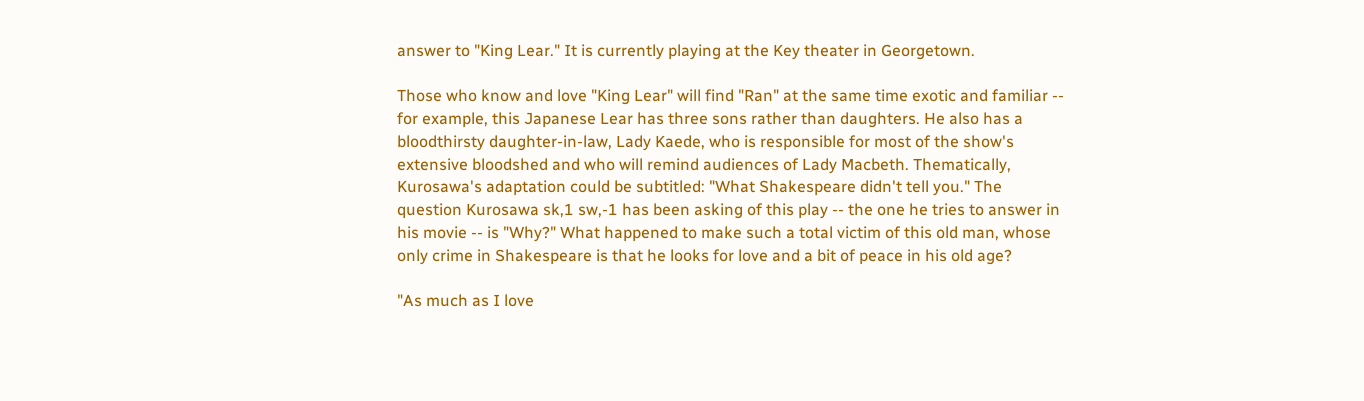answer to "King Lear." It is currently playing at the Key theater in Georgetown.

Those who know and love "King Lear" will find "Ran" at the same time exotic and familiar -- for example, this Japanese Lear has three sons rather than daughters. He also has a bloodthirsty daughter-in-law, Lady Kaede, who is responsible for most of the show's extensive bloodshed and who will remind audiences of Lady Macbeth. Thematically, Kurosawa's adaptation could be subtitled: "What Shakespeare didn't tell you." The question Kurosawa sk,1 sw,-1 has been asking of this play -- the one he tries to answer in his movie -- is "Why?" What happened to make such a total victim of this old man, whose only crime in Shakespeare is that he looks for love and a bit of peace in his old age?

"As much as I love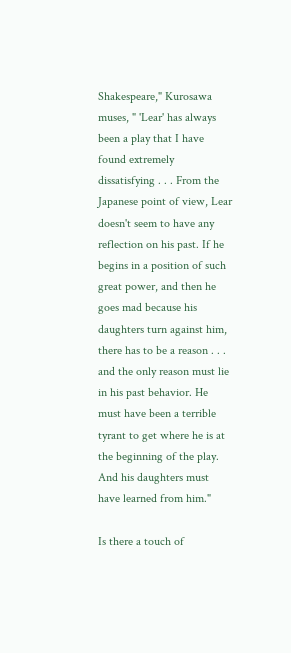Shakespeare," Kurosawa muses, " 'Lear' has always been a play that I have found extremely dissatisfying . . . From the Japanese point of view, Lear doesn't seem to have any reflection on his past. If he begins in a position of such great power, and then he goes mad because his daughters turn against him, there has to be a reason . . . and the only reason must lie in his past behavior. He must have been a terrible tyrant to get where he is at the beginning of the play. And his daughters must have learned from him."

Is there a touch of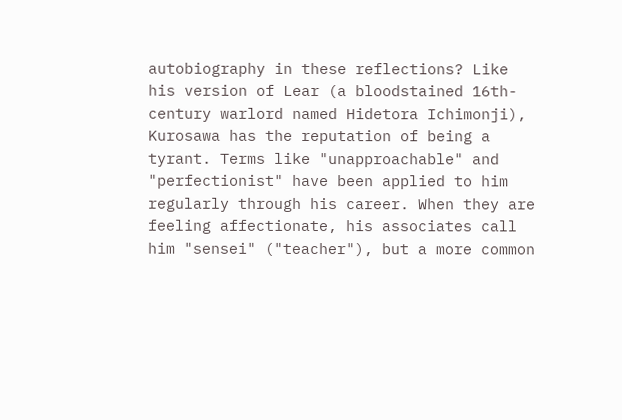autobiography in these reflections? Like his version of Lear (a bloodstained 16th-century warlord named Hidetora Ichimonji), Kurosawa has the reputation of being a tyrant. Terms like "unapproachable" and "perfectionist" have been applied to him regularly through his career. When they are feeling affectionate, his associates call him "sensei" ("teacher"), but a more common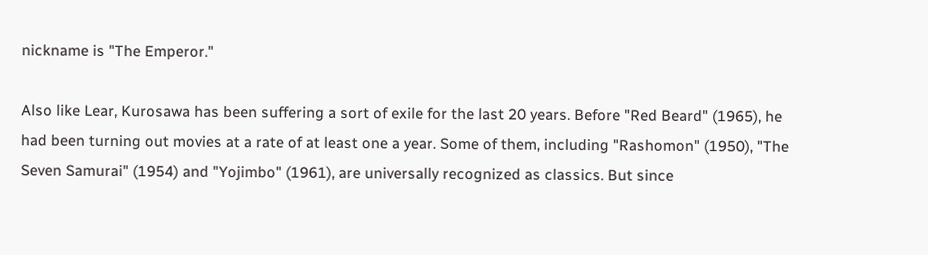nickname is "The Emperor."

Also like Lear, Kurosawa has been suffering a sort of exile for the last 20 years. Before "Red Beard" (1965), he had been turning out movies at a rate of at least one a year. Some of them, including "Rashomon" (1950), "The Seven Samurai" (1954) and "Yojimbo" (1961), are universally recognized as classics. But since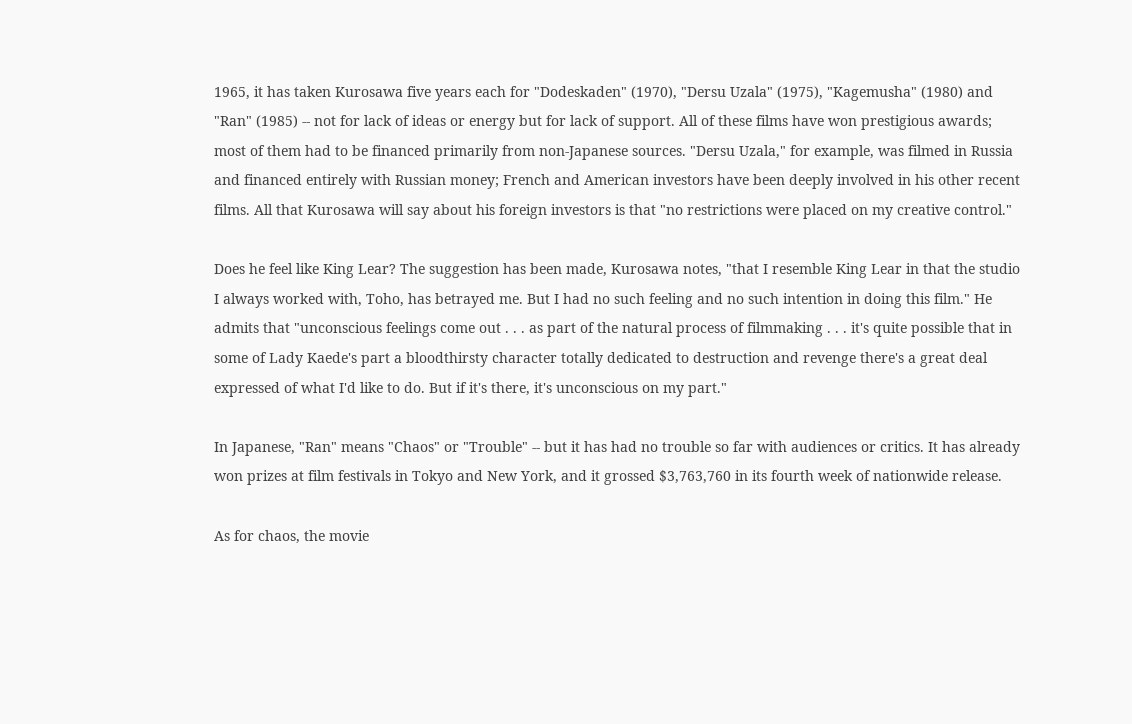1965, it has taken Kurosawa five years each for "Dodeskaden" (1970), "Dersu Uzala" (1975), "Kagemusha" (1980) and "Ran" (1985) -- not for lack of ideas or energy but for lack of support. All of these films have won prestigious awards; most of them had to be financed primarily from non-Japanese sources. "Dersu Uzala," for example, was filmed in Russia and financed entirely with Russian money; French and American investors have been deeply involved in his other recent films. All that Kurosawa will say about his foreign investors is that "no restrictions were placed on my creative control."

Does he feel like King Lear? The suggestion has been made, Kurosawa notes, "that I resemble King Lear in that the studio I always worked with, Toho, has betrayed me. But I had no such feeling and no such intention in doing this film." He admits that "unconscious feelings come out . . . as part of the natural process of filmmaking . . . it's quite possible that in some of Lady Kaede's part a bloodthirsty character totally dedicated to destruction and revenge there's a great deal expressed of what I'd like to do. But if it's there, it's unconscious on my part."

In Japanese, "Ran" means "Chaos" or "Trouble" -- but it has had no trouble so far with audiences or critics. It has already won prizes at film festivals in Tokyo and New York, and it grossed $3,763,760 in its fourth week of nationwide release.

As for chaos, the movie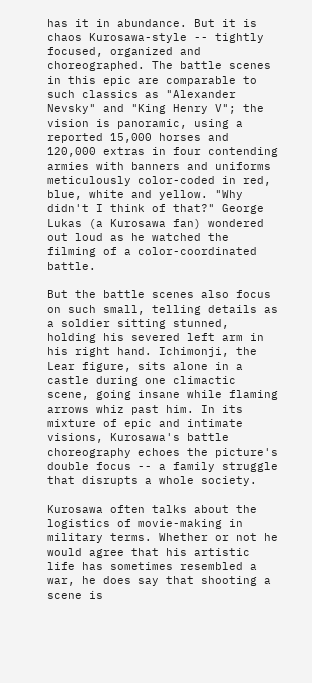has it in abundance. But it is chaos Kurosawa-style -- tightly focused, organized and choreographed. The battle scenes in this epic are comparable to such classics as "Alexander Nevsky" and "King Henry V"; the vision is panoramic, using a reported 15,000 horses and 120,000 extras in four contending armies with banners and uniforms meticulously color-coded in red, blue, white and yellow. "Why didn't I think of that?" George Lukas (a Kurosawa fan) wondered out loud as he watched the filming of a color-coordinated battle.

But the battle scenes also focus on such small, telling details as a soldier sitting stunned, holding his severed left arm in his right hand. Ichimonji, the Lear figure, sits alone in a castle during one climactic scene, going insane while flaming arrows whiz past him. In its mixture of epic and intimate visions, Kurosawa's battle choreography echoes the picture's double focus -- a family struggle that disrupts a whole society.

Kurosawa often talks about the logistics of movie-making in military terms. Whether or not he would agree that his artistic life has sometimes resembled a war, he does say that shooting a scene is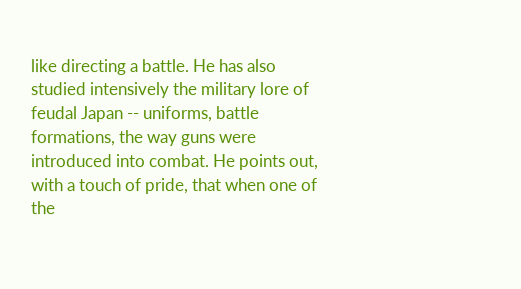like directing a battle. He has also studied intensively the military lore of feudal Japan -- uniforms, battle formations, the way guns were introduced into combat. He points out, with a touch of pride, that when one of the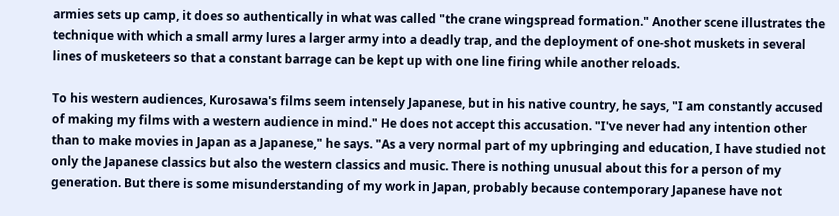armies sets up camp, it does so authentically in what was called "the crane wingspread formation." Another scene illustrates the technique with which a small army lures a larger army into a deadly trap, and the deployment of one-shot muskets in several lines of musketeers so that a constant barrage can be kept up with one line firing while another reloads.

To his western audiences, Kurosawa's films seem intensely Japanese, but in his native country, he says, "I am constantly accused of making my films with a western audience in mind." He does not accept this accusation. "I've never had any intention other than to make movies in Japan as a Japanese," he says. "As a very normal part of my upbringing and education, I have studied not only the Japanese classics but also the western classics and music. There is nothing unusual about this for a person of my generation. But there is some misunderstanding of my work in Japan, probably because contemporary Japanese have not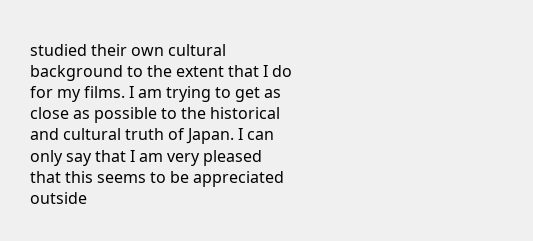studied their own cultural background to the extent that I do for my films. I am trying to get as close as possible to the historical and cultural truth of Japan. I can only say that I am very pleased that this seems to be appreciated outside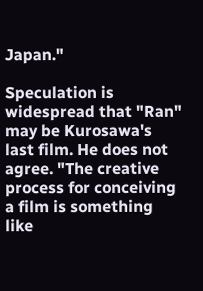Japan."

Speculation is widespread that "Ran" may be Kurosawa's last film. He does not agree. "The creative process for conceiving a film is something like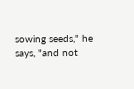sowing seeds," he says, "and not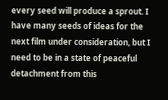every seed will produce a sprout. I have many seeds of ideas for the next film under consideration, but I need to be in a state of peaceful detachment from this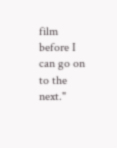film before I can go on to the next."